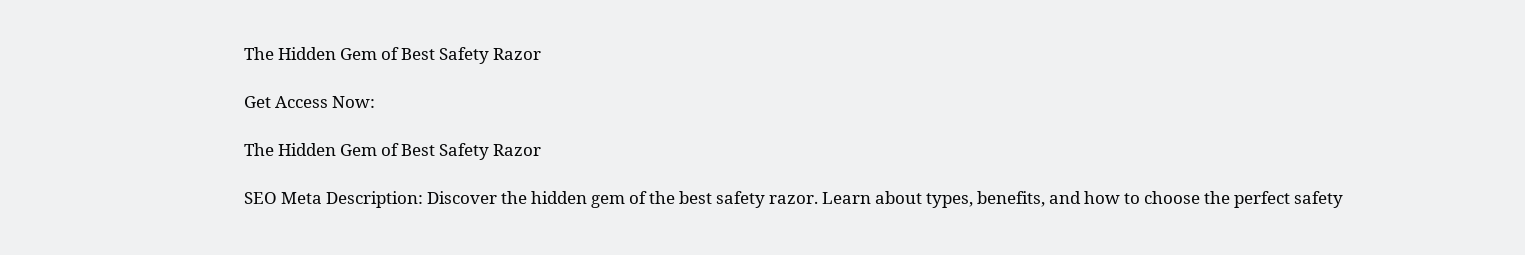The Hidden Gem of Best Safety Razor

Get Access Now:

The Hidden Gem of Best Safety Razor

SEO Meta Description: Discover the hidden gem of the best safety razor. Learn about types, benefits, and how to choose the perfect safety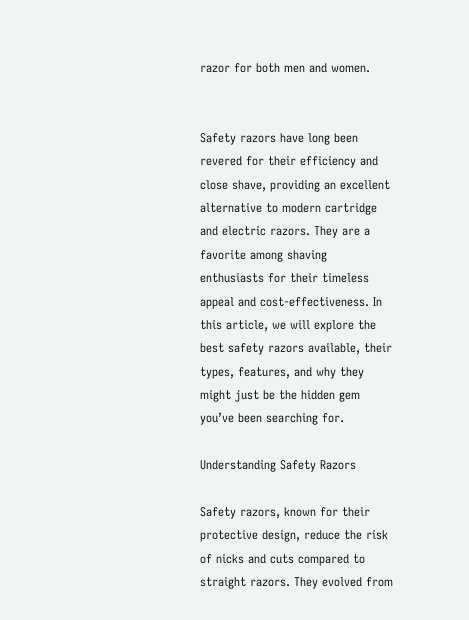razor for both men and women.


Safety razors have long been revered for their efficiency and close shave, providing an excellent alternative to modern cartridge and electric razors. They are a favorite among shaving enthusiasts for their timeless appeal and cost-effectiveness. In this article, we will explore the best safety razors available, their types, features, and why they might just be the hidden gem you’ve been searching for.

Understanding Safety Razors

Safety razors, known for their protective design, reduce the risk of nicks and cuts compared to straight razors. They evolved from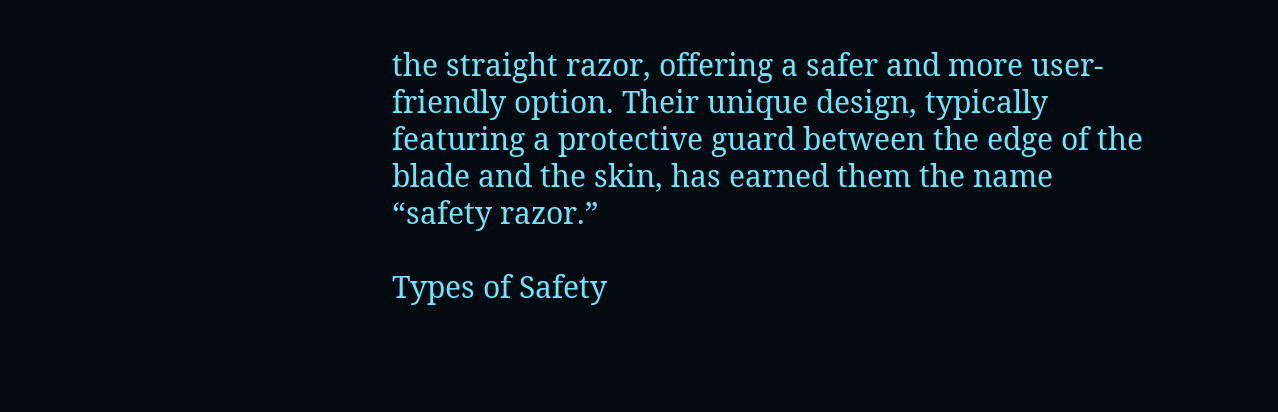the straight razor, offering a safer and more user-friendly option. Their unique design, typically featuring a protective guard between the edge of the blade and the skin, has earned them the name “safety razor.”

Types of Safety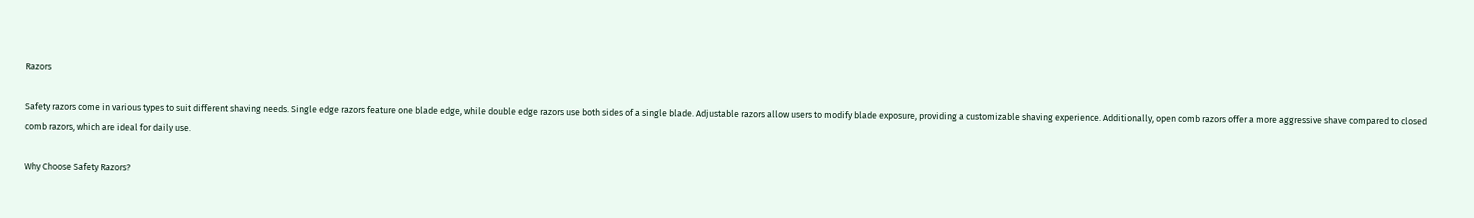Razors

Safety razors come in various types to suit different shaving needs. Single edge razors feature one blade edge, while double edge razors use both sides of a single blade. Adjustable razors allow users to modify blade exposure, providing a customizable shaving experience. Additionally, open comb razors offer a more aggressive shave compared to closed comb razors, which are ideal for daily use.

Why Choose Safety Razors?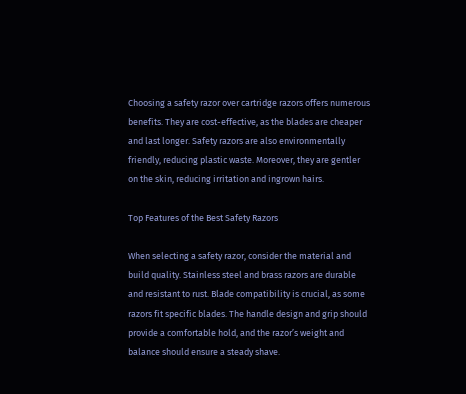Choosing a safety razor over cartridge razors offers numerous benefits. They are cost-effective, as the blades are cheaper and last longer. Safety razors are also environmentally friendly, reducing plastic waste. Moreover, they are gentler on the skin, reducing irritation and ingrown hairs.

Top Features of the Best Safety Razors

When selecting a safety razor, consider the material and build quality. Stainless steel and brass razors are durable and resistant to rust. Blade compatibility is crucial, as some razors fit specific blades. The handle design and grip should provide a comfortable hold, and the razor’s weight and balance should ensure a steady shave.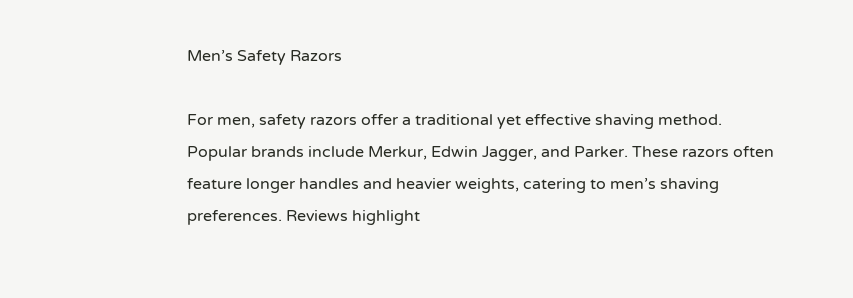Men’s Safety Razors

For men, safety razors offer a traditional yet effective shaving method. Popular brands include Merkur, Edwin Jagger, and Parker. These razors often feature longer handles and heavier weights, catering to men’s shaving preferences. Reviews highlight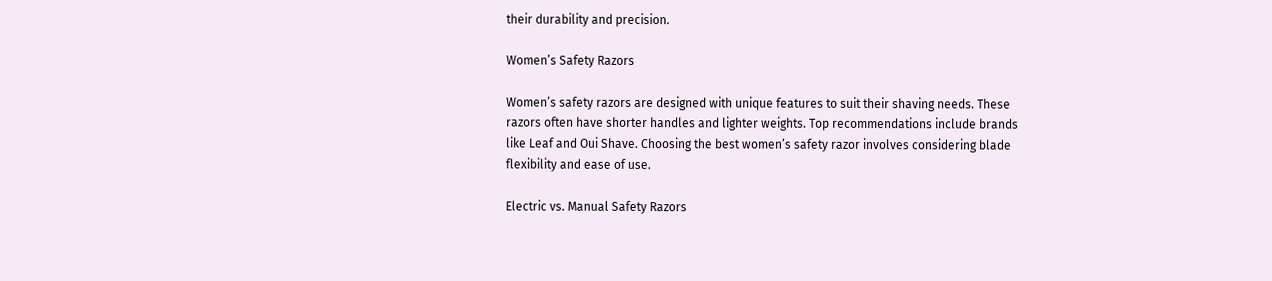their durability and precision.

Women’s Safety Razors

Women’s safety razors are designed with unique features to suit their shaving needs. These razors often have shorter handles and lighter weights. Top recommendations include brands like Leaf and Oui Shave. Choosing the best women’s safety razor involves considering blade flexibility and ease of use.

Electric vs. Manual Safety Razors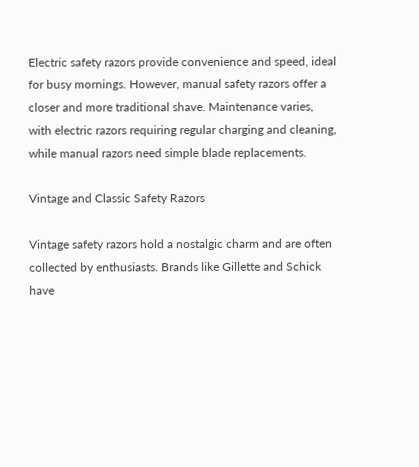Electric safety razors provide convenience and speed, ideal for busy mornings. However, manual safety razors offer a closer and more traditional shave. Maintenance varies, with electric razors requiring regular charging and cleaning, while manual razors need simple blade replacements.

Vintage and Classic Safety Razors

Vintage safety razors hold a nostalgic charm and are often collected by enthusiasts. Brands like Gillette and Schick have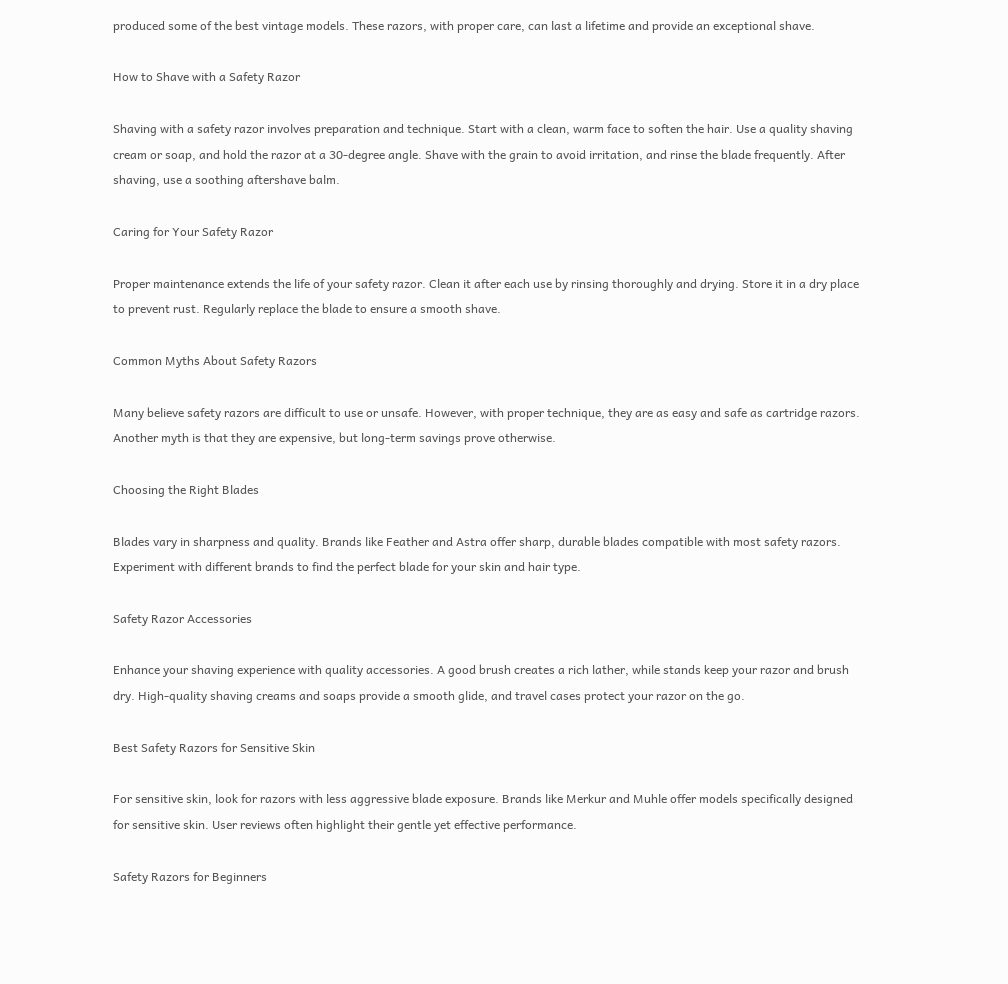produced some of the best vintage models. These razors, with proper care, can last a lifetime and provide an exceptional shave.

How to Shave with a Safety Razor

Shaving with a safety razor involves preparation and technique. Start with a clean, warm face to soften the hair. Use a quality shaving cream or soap, and hold the razor at a 30-degree angle. Shave with the grain to avoid irritation, and rinse the blade frequently. After shaving, use a soothing aftershave balm.

Caring for Your Safety Razor

Proper maintenance extends the life of your safety razor. Clean it after each use by rinsing thoroughly and drying. Store it in a dry place to prevent rust. Regularly replace the blade to ensure a smooth shave.

Common Myths About Safety Razors

Many believe safety razors are difficult to use or unsafe. However, with proper technique, they are as easy and safe as cartridge razors. Another myth is that they are expensive, but long-term savings prove otherwise.

Choosing the Right Blades

Blades vary in sharpness and quality. Brands like Feather and Astra offer sharp, durable blades compatible with most safety razors. Experiment with different brands to find the perfect blade for your skin and hair type.

Safety Razor Accessories

Enhance your shaving experience with quality accessories. A good brush creates a rich lather, while stands keep your razor and brush dry. High-quality shaving creams and soaps provide a smooth glide, and travel cases protect your razor on the go.

Best Safety Razors for Sensitive Skin

For sensitive skin, look for razors with less aggressive blade exposure. Brands like Merkur and Muhle offer models specifically designed for sensitive skin. User reviews often highlight their gentle yet effective performance.

Safety Razors for Beginners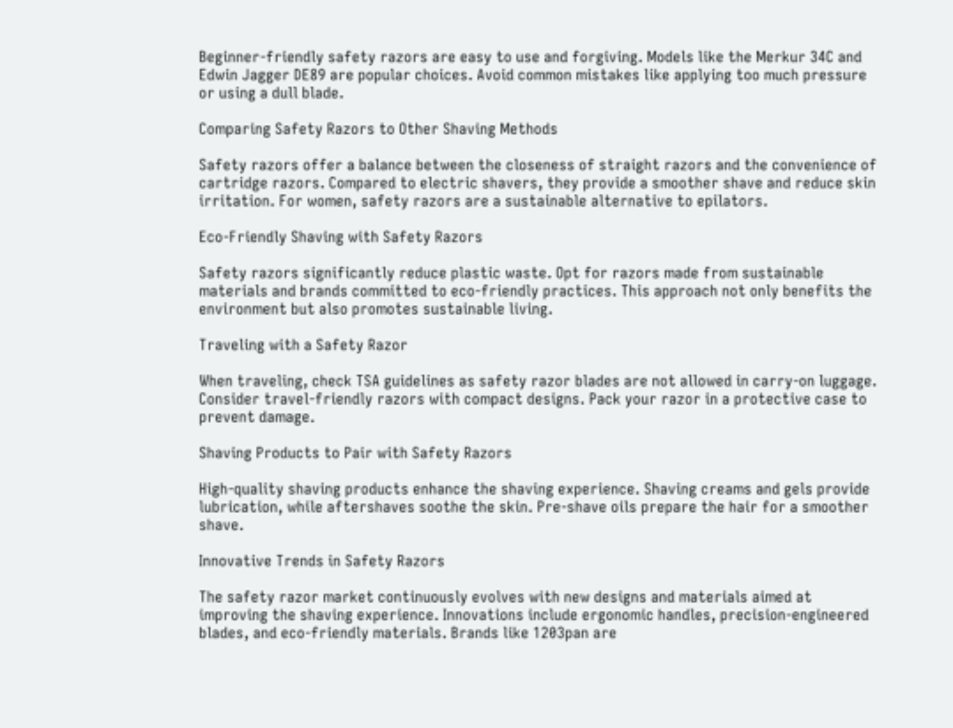Beginner-friendly safety razors are easy to use and forgiving. Models like the Merkur 34C and Edwin Jagger DE89 are popular choices. Avoid common mistakes like applying too much pressure or using a dull blade.

Comparing Safety Razors to Other Shaving Methods

Safety razors offer a balance between the closeness of straight razors and the convenience of cartridge razors. Compared to electric shavers, they provide a smoother shave and reduce skin irritation. For women, safety razors are a sustainable alternative to epilators.

Eco-Friendly Shaving with Safety Razors

Safety razors significantly reduce plastic waste. Opt for razors made from sustainable materials and brands committed to eco-friendly practices. This approach not only benefits the environment but also promotes sustainable living.

Traveling with a Safety Razor

When traveling, check TSA guidelines as safety razor blades are not allowed in carry-on luggage. Consider travel-friendly razors with compact designs. Pack your razor in a protective case to prevent damage.

Shaving Products to Pair with Safety Razors

High-quality shaving products enhance the shaving experience. Shaving creams and gels provide lubrication, while aftershaves soothe the skin. Pre-shave oils prepare the hair for a smoother shave.

Innovative Trends in Safety Razors

The safety razor market continuously evolves with new designs and materials aimed at improving the shaving experience. Innovations include ergonomic handles, precision-engineered blades, and eco-friendly materials. Brands like 1203pan are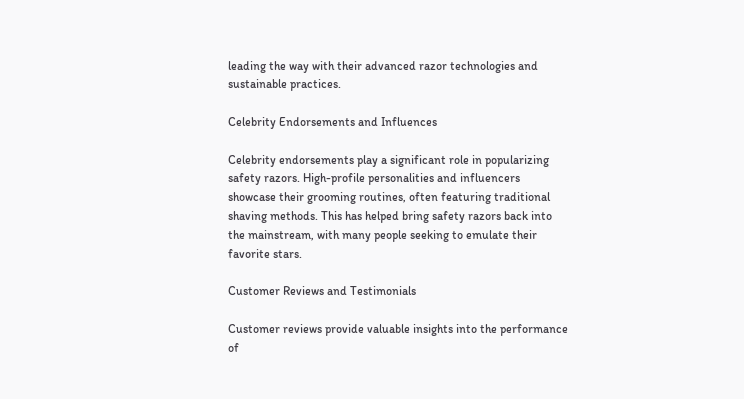leading the way with their advanced razor technologies and sustainable practices.

Celebrity Endorsements and Influences

Celebrity endorsements play a significant role in popularizing safety razors. High-profile personalities and influencers showcase their grooming routines, often featuring traditional shaving methods. This has helped bring safety razors back into the mainstream, with many people seeking to emulate their favorite stars.

Customer Reviews and Testimonials

Customer reviews provide valuable insights into the performance of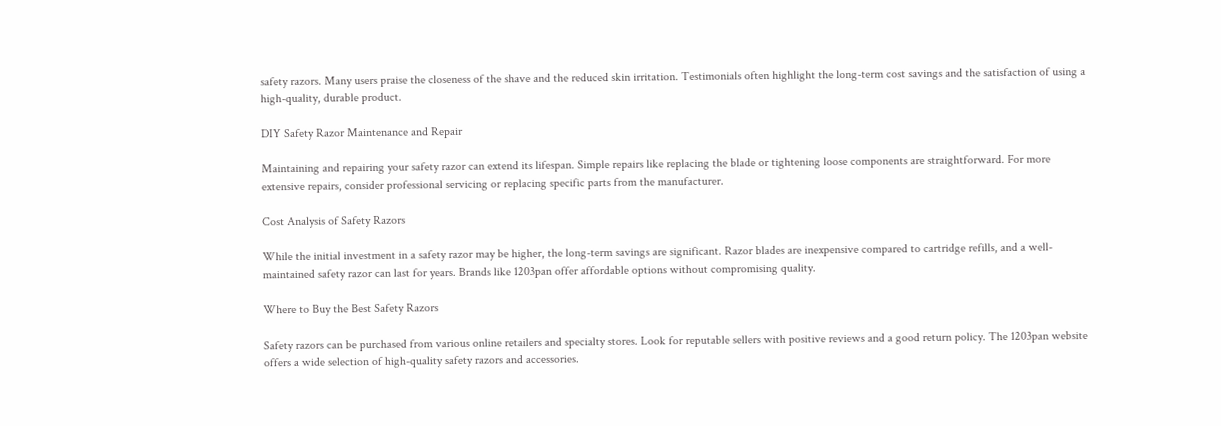safety razors. Many users praise the closeness of the shave and the reduced skin irritation. Testimonials often highlight the long-term cost savings and the satisfaction of using a high-quality, durable product.

DIY Safety Razor Maintenance and Repair

Maintaining and repairing your safety razor can extend its lifespan. Simple repairs like replacing the blade or tightening loose components are straightforward. For more extensive repairs, consider professional servicing or replacing specific parts from the manufacturer.

Cost Analysis of Safety Razors

While the initial investment in a safety razor may be higher, the long-term savings are significant. Razor blades are inexpensive compared to cartridge refills, and a well-maintained safety razor can last for years. Brands like 1203pan offer affordable options without compromising quality.

Where to Buy the Best Safety Razors

Safety razors can be purchased from various online retailers and specialty stores. Look for reputable sellers with positive reviews and a good return policy. The 1203pan website offers a wide selection of high-quality safety razors and accessories.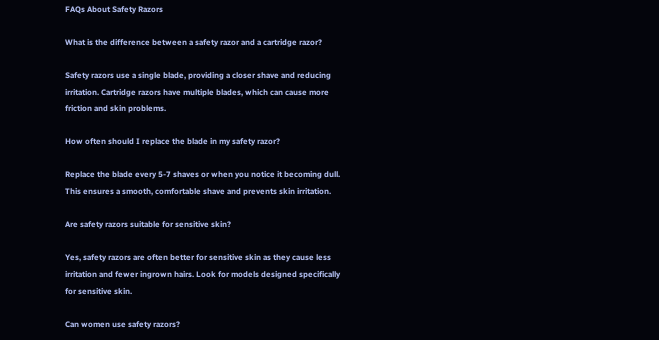FAQs About Safety Razors

What is the difference between a safety razor and a cartridge razor?

Safety razors use a single blade, providing a closer shave and reducing irritation. Cartridge razors have multiple blades, which can cause more friction and skin problems.

How often should I replace the blade in my safety razor?

Replace the blade every 5-7 shaves or when you notice it becoming dull. This ensures a smooth, comfortable shave and prevents skin irritation.

Are safety razors suitable for sensitive skin?

Yes, safety razors are often better for sensitive skin as they cause less irritation and fewer ingrown hairs. Look for models designed specifically for sensitive skin.

Can women use safety razors?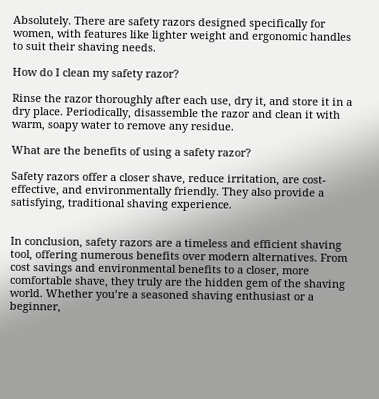Absolutely. There are safety razors designed specifically for women, with features like lighter weight and ergonomic handles to suit their shaving needs.

How do I clean my safety razor?

Rinse the razor thoroughly after each use, dry it, and store it in a dry place. Periodically, disassemble the razor and clean it with warm, soapy water to remove any residue.

What are the benefits of using a safety razor?

Safety razors offer a closer shave, reduce irritation, are cost-effective, and environmentally friendly. They also provide a satisfying, traditional shaving experience.


In conclusion, safety razors are a timeless and efficient shaving tool, offering numerous benefits over modern alternatives. From cost savings and environmental benefits to a closer, more comfortable shave, they truly are the hidden gem of the shaving world. Whether you’re a seasoned shaving enthusiast or a beginner,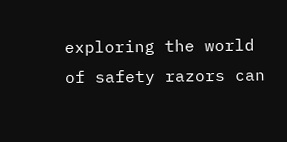exploring the world of safety razors can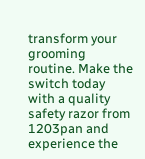transform your grooming routine. Make the switch today with a quality safety razor from 1203pan and experience the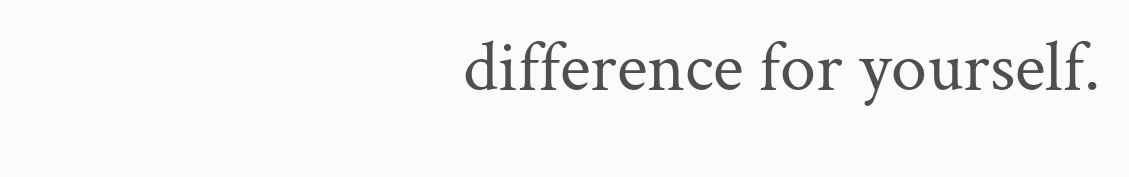difference for yourself.